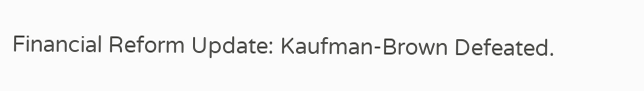Financial Reform Update: Kaufman-Brown Defeated.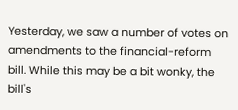Yesterday, we saw a number of votes on amendments to the financial-reform bill. While this may be a bit wonky, the bill's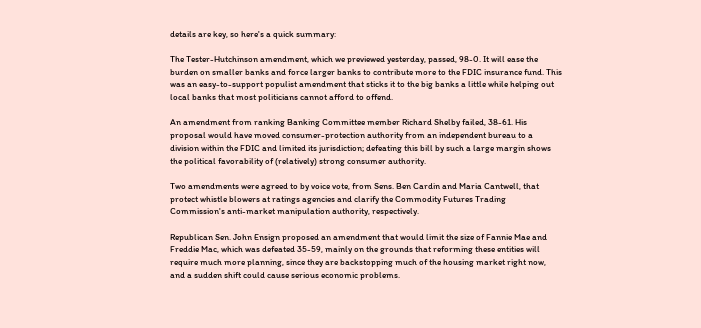details are key, so here's a quick summary:

The Tester-Hutchinson amendment, which we previewed yesterday, passed, 98-0. It will ease the burden on smaller banks and force larger banks to contribute more to the FDIC insurance fund. This was an easy-to-support populist amendment that sticks it to the big banks a little while helping out local banks that most politicians cannot afford to offend.

An amendment from ranking Banking Committee member Richard Shelby failed, 38-61. His proposal would have moved consumer-protection authority from an independent bureau to a division within the FDIC and limited its jurisdiction; defeating this bill by such a large margin shows the political favorability of (relatively) strong consumer authority.

Two amendments were agreed to by voice vote, from Sens. Ben Cardin and Maria Cantwell, that protect whistle blowers at ratings agencies and clarify the Commodity Futures Trading Commission's anti-market manipulation authority, respectively.

Republican Sen. John Ensign proposed an amendment that would limit the size of Fannie Mae and Freddie Mac, which was defeated 35-59, mainly on the grounds that reforming these entities will require much more planning, since they are backstopping much of the housing market right now, and a sudden shift could cause serious economic problems.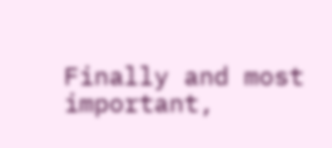Finally and most important,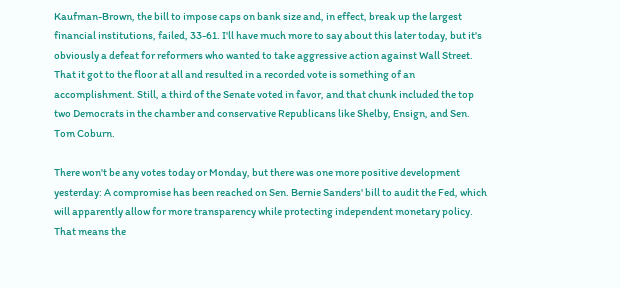Kaufman-Brown, the bill to impose caps on bank size and, in effect, break up the largest financial institutions, failed, 33-61. I'll have much more to say about this later today, but it's obviously a defeat for reformers who wanted to take aggressive action against Wall Street. That it got to the floor at all and resulted in a recorded vote is something of an accomplishment. Still, a third of the Senate voted in favor, and that chunk included the top two Democrats in the chamber and conservative Republicans like Shelby, Ensign, and Sen. Tom Coburn.

There won't be any votes today or Monday, but there was one more positive development yesterday: A compromise has been reached on Sen. Bernie Sanders' bill to audit the Fed, which will apparently allow for more transparency while protecting independent monetary policy. That means the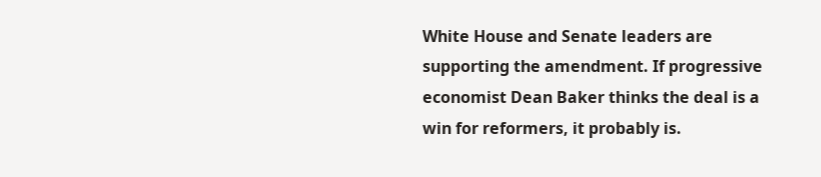White House and Senate leaders are supporting the amendment. If progressive economist Dean Baker thinks the deal is a win for reformers, it probably is.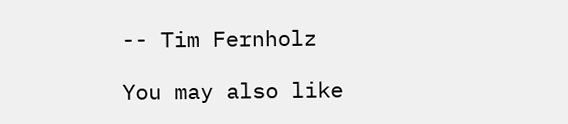-- Tim Fernholz

You may also like